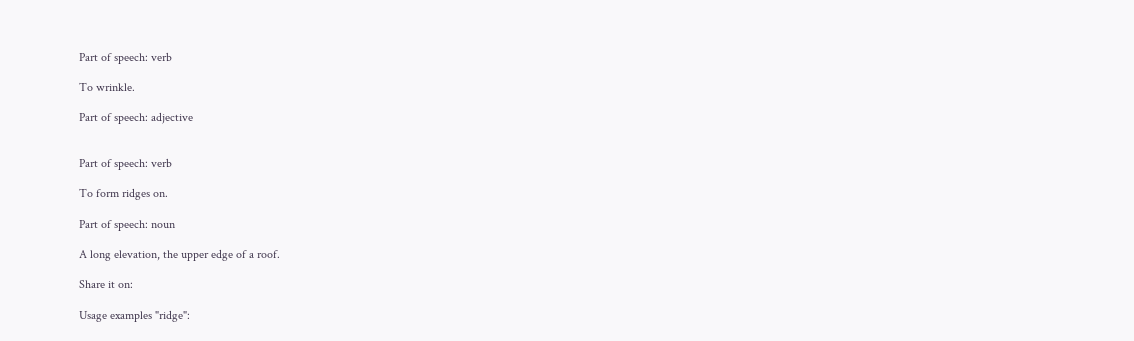Part of speech: verb

To wrinkle.

Part of speech: adjective


Part of speech: verb

To form ridges on.

Part of speech: noun

A long elevation, the upper edge of a roof.

Share it on:

Usage examples "ridge":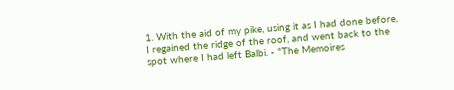1. With the aid of my pike, using it as I had done before, I regained the ridge of the roof, and went back to the spot where I had left Balbi. - "The Memoires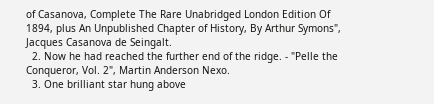of Casanova, Complete The Rare Unabridged London Edition Of 1894, plus An Unpublished Chapter of History, By Arthur Symons", Jacques Casanova de Seingalt.
  2. Now he had reached the further end of the ridge. - "Pelle the Conqueror, Vol. 2", Martin Anderson Nexo.
  3. One brilliant star hung above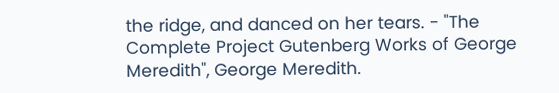the ridge, and danced on her tears. - "The Complete Project Gutenberg Works of George Meredith", George Meredith.